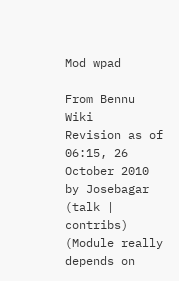Mod wpad

From Bennu Wiki
Revision as of 06:15, 26 October 2010 by Josebagar (talk | contribs) (Module really depends on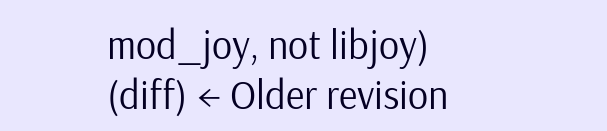mod_joy, not libjoy)
(diff) ← Older revision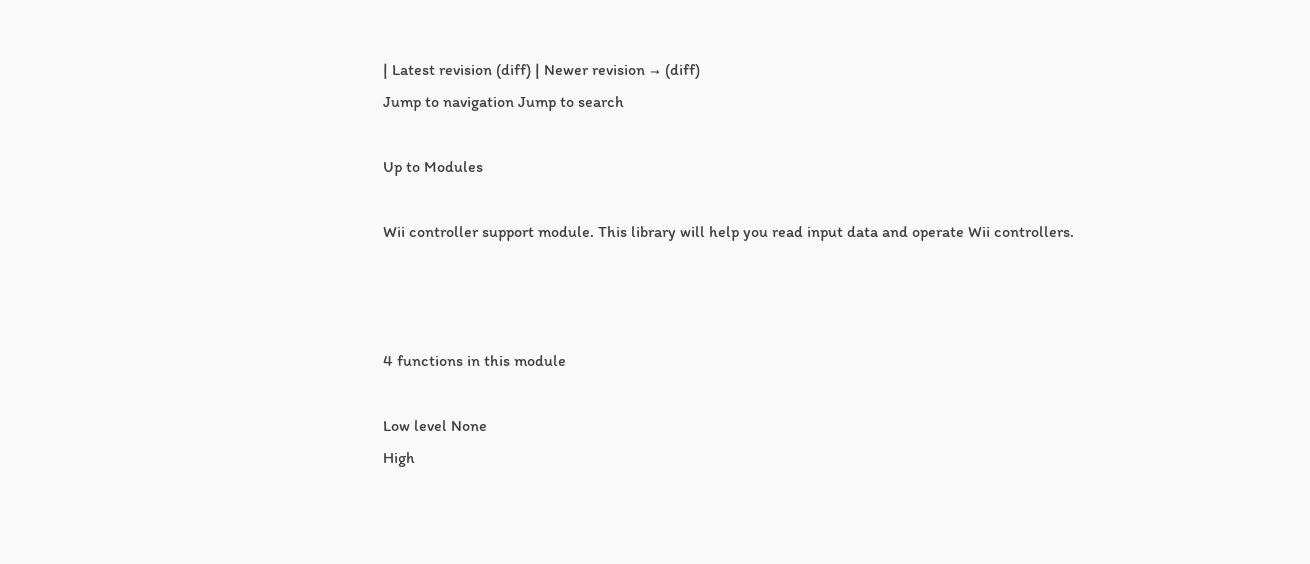| Latest revision (diff) | Newer revision → (diff)
Jump to navigation Jump to search

Up to Modules

Wii controller support module. This library will help you read input data and operate Wii controllers.



4 functions in this module

Low level None
High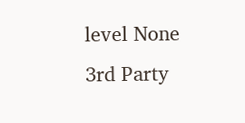level None
3rd Party